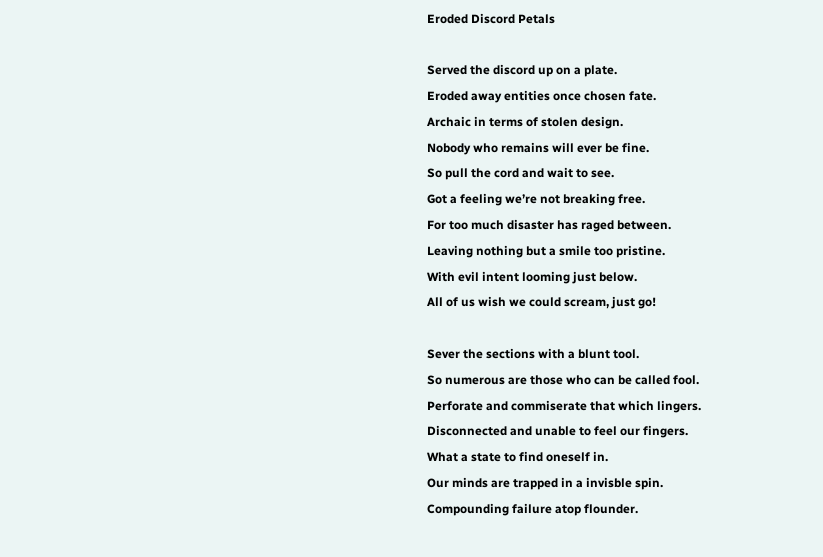Eroded Discord Petals

Served the discord up on a plate.
Eroded away entities once chosen fate.
Archaic in terms of stolen design.
Nobody who remains will ever be fine.
So pull the cord and wait to see.
Got a feeling we’re not breaking free.
For too much disaster has raged between.
Leaving nothing but a smile too pristine.
With evil intent looming just below.
All of us wish we could scream, just go!

Sever the sections with a blunt tool.
So numerous are those who can be called fool.
Perforate and commiserate that which lingers.
Disconnected and unable to feel our fingers.
What a state to find oneself in.
Our minds are trapped in a invisble spin.
Compounding failure atop flounder.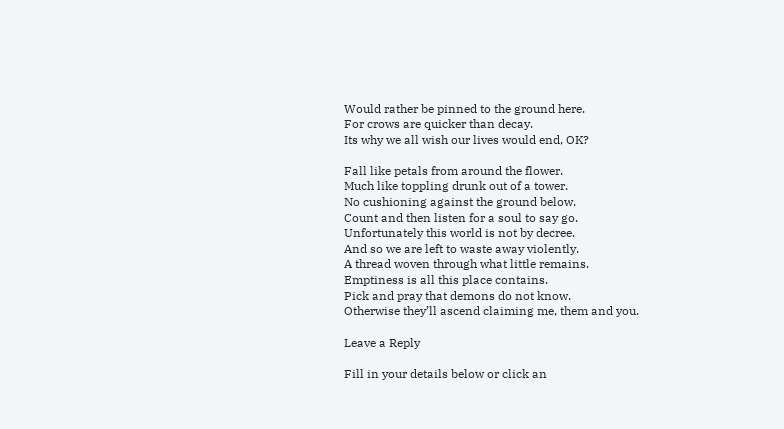Would rather be pinned to the ground here.
For crows are quicker than decay.
Its why we all wish our lives would end, OK?

Fall like petals from around the flower.
Much like toppling drunk out of a tower.
No cushioning against the ground below.
Count and then listen for a soul to say go.
Unfortunately this world is not by decree.
And so we are left to waste away violently.
A thread woven through what little remains.
Emptiness is all this place contains.
Pick and pray that demons do not know.
Otherwise they’ll ascend claiming me, them and you.

Leave a Reply

Fill in your details below or click an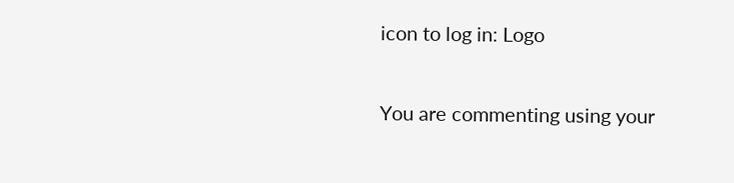icon to log in: Logo

You are commenting using your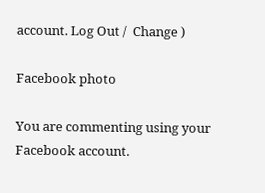account. Log Out /  Change )

Facebook photo

You are commenting using your Facebook account.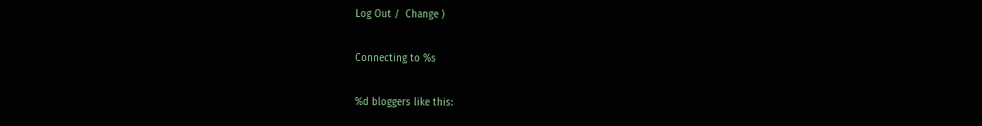Log Out /  Change )

Connecting to %s

%d bloggers like this: